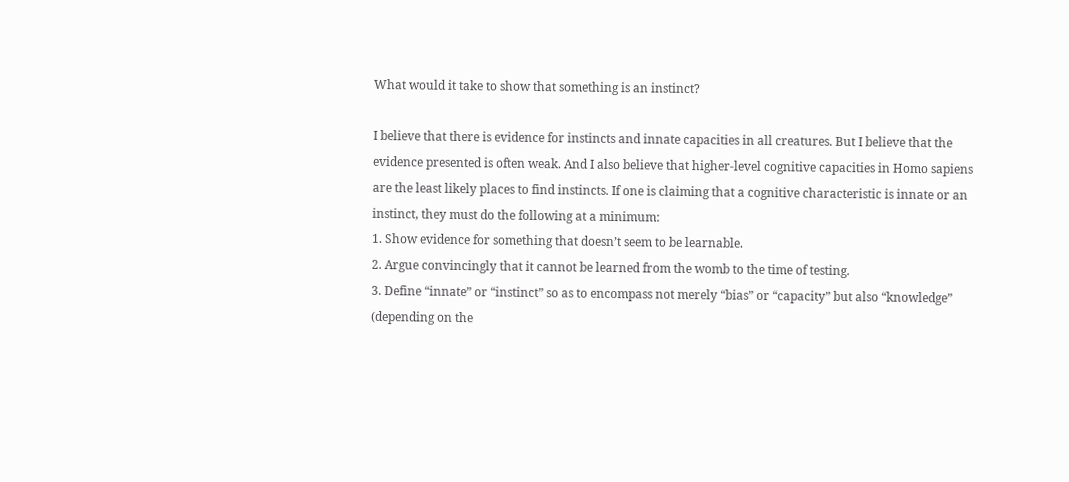What would it take to show that something is an instinct?

I believe that there is evidence for instincts and innate capacities in all creatures. But I believe that the evidence presented is often weak. And I also believe that higher-level cognitive capacities in Homo sapiens are the least likely places to find instincts. If one is claiming that a cognitive characteristic is innate or an instinct, they must do the following at a minimum:
1. Show evidence for something that doesn’t seem to be learnable.
2. Argue convincingly that it cannot be learned from the womb to the time of testing.
3. Define “innate” or “instinct” so as to encompass not merely “bias” or “capacity” but also “knowledge” (depending on the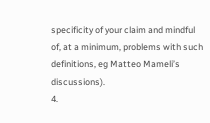specificity of your claim and mindful of, at a minimum, problems with such definitions, eg Matteo Mameli’s discussions).
4.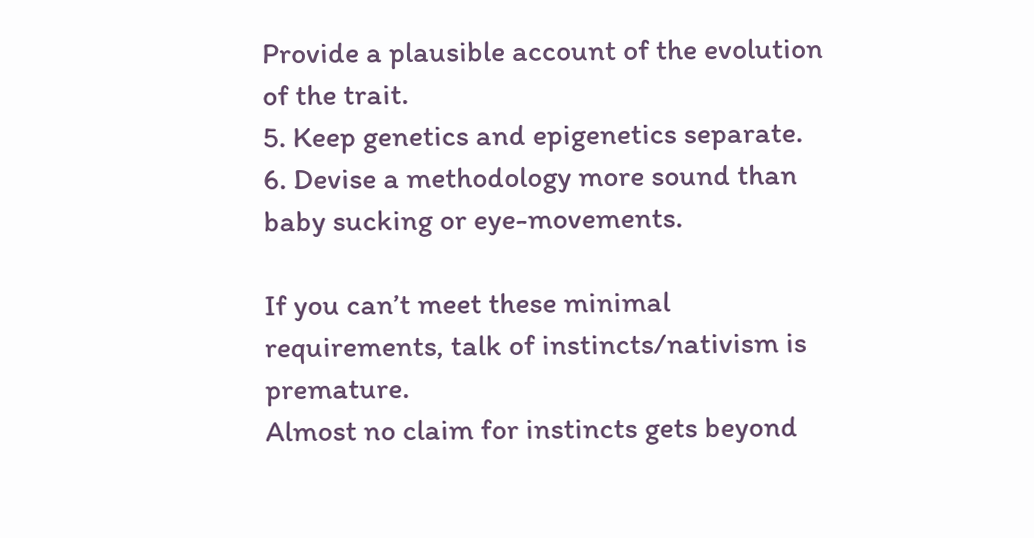Provide a plausible account of the evolution of the trait.
5. Keep genetics and epigenetics separate.
6. Devise a methodology more sound than baby sucking or eye-movements.

If you can’t meet these minimal requirements, talk of instincts/nativism is premature.
Almost no claim for instincts gets beyond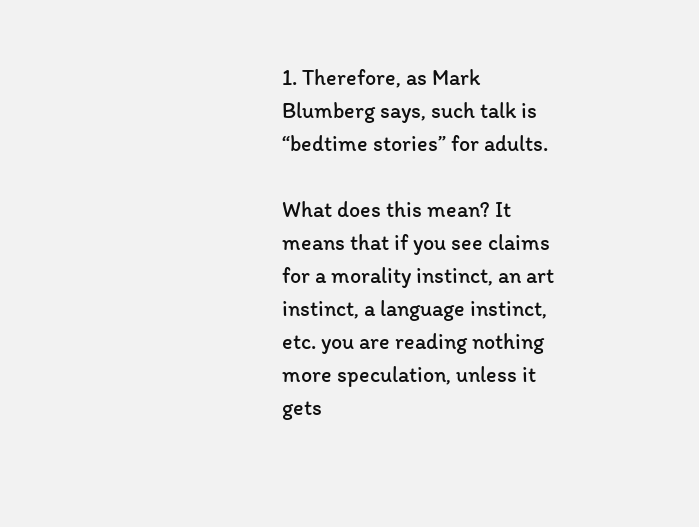1. Therefore, as Mark Blumberg says, such talk is “bedtime stories” for adults.

What does this mean? It means that if you see claims for a morality instinct, an art instinct, a language instinct, etc. you are reading nothing more speculation, unless it gets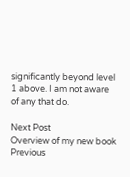significantly beyond level 1 above. I am not aware of any that do.

Next Post
Overview of my new book
Previous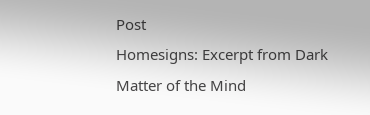Post
Homesigns: Excerpt from Dark Matter of the Mind